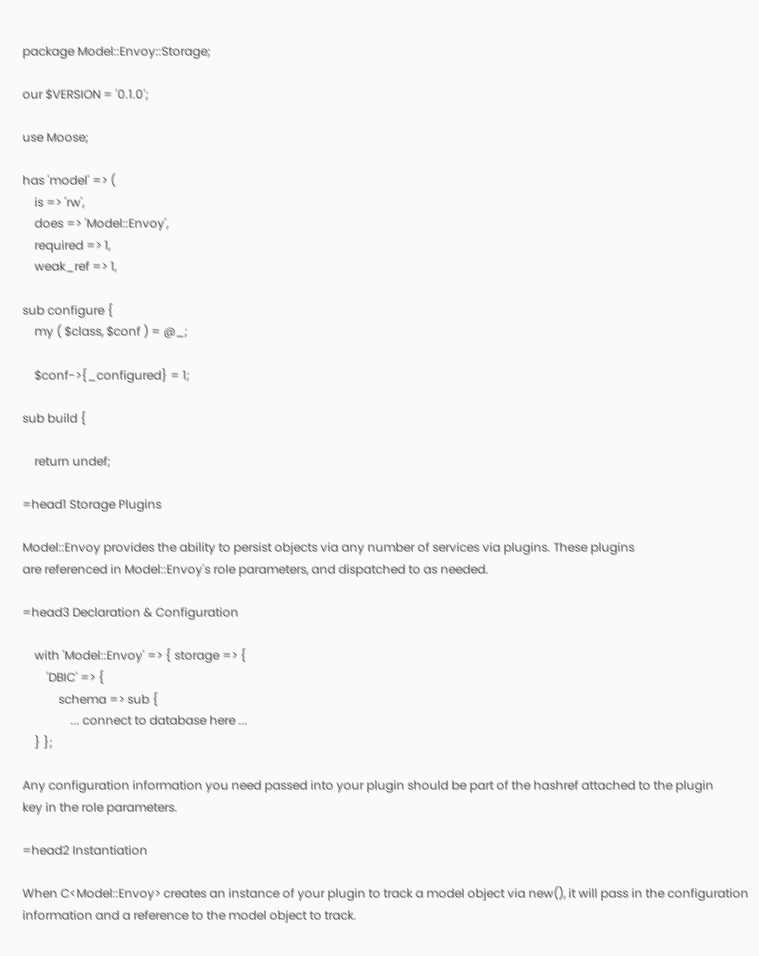package Model::Envoy::Storage;

our $VERSION = '0.1.0';

use Moose;

has 'model' => (
    is => 'rw',
    does => 'Model::Envoy',
    required => 1,
    weak_ref => 1,

sub configure {
    my ( $class, $conf ) = @_;

    $conf->{_configured} = 1;

sub build {

    return undef;

=head1 Storage Plugins

Model::Envoy provides the ability to persist objects via any number of services via plugins. These plugins
are referenced in Model::Envoy's role parameters, and dispatched to as needed.

=head3 Declaration & Configuration

    with 'Model::Envoy' => { storage => {
        'DBIC' => {
            schema => sub {
                ... connect to database here ...
    } };

Any configuration information you need passed into your plugin should be part of the hashref attached to the plugin
key in the role parameters.

=head2 Instantiation

When C<Model::Envoy> creates an instance of your plugin to track a model object via new(), it will pass in the configuration
information and a reference to the model object to track.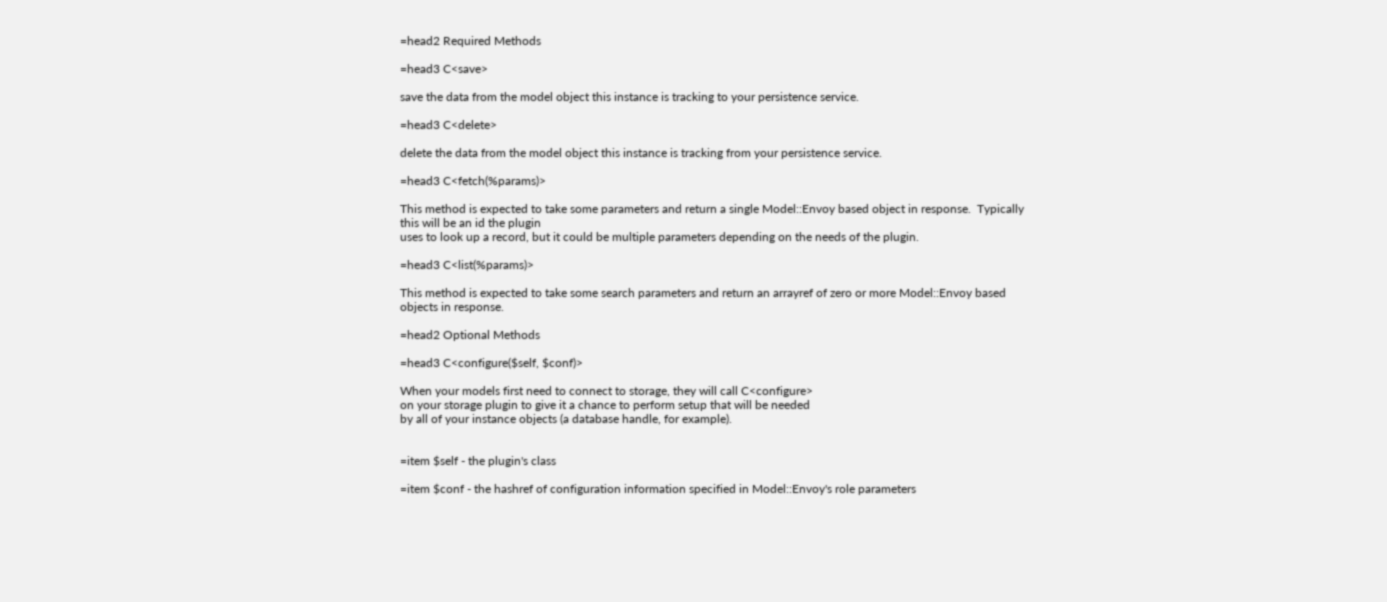=head2 Required Methods

=head3 C<save>

save the data from the model object this instance is tracking to your persistence service.

=head3 C<delete>

delete the data from the model object this instance is tracking from your persistence service.

=head3 C<fetch(%params)>

This method is expected to take some parameters and return a single Model::Envoy based object in response.  Typically this will be an id the plugin
uses to look up a record, but it could be multiple parameters depending on the needs of the plugin.

=head3 C<list(%params)>

This method is expected to take some search parameters and return an arrayref of zero or more Model::Envoy based objects in response.

=head2 Optional Methods

=head3 C<configure($self, $conf)>

When your models first need to connect to storage, they will call C<configure>
on your storage plugin to give it a chance to perform setup that will be needed
by all of your instance objects (a database handle, for example).


=item $self - the plugin's class

=item $conf - the hashref of configuration information specified in Model::Envoy's role parameters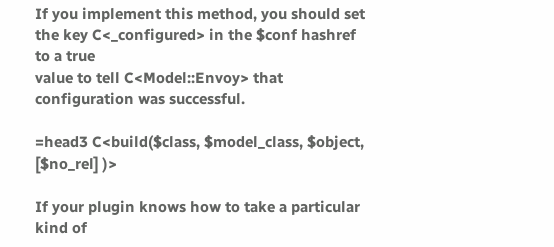If you implement this method, you should set the key C<_configured> in the $conf hashref to a true
value to tell C<Model::Envoy> that configuration was successful.

=head3 C<build($class, $model_class, $object, [$no_rel] )>

If your plugin knows how to take a particular kind of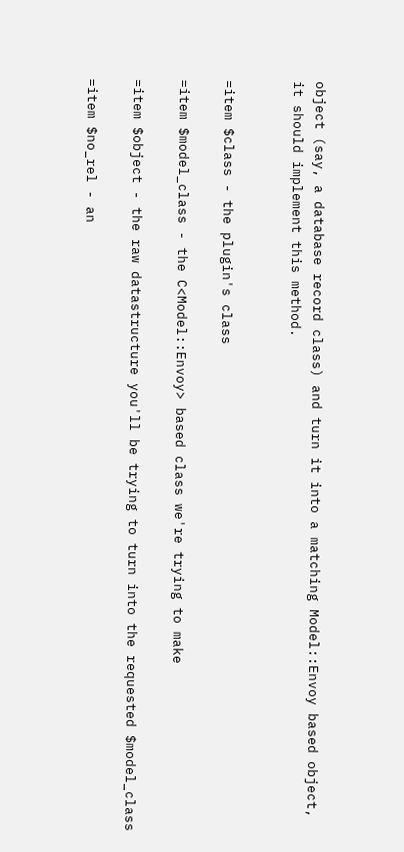object (say, a database record class) and turn it into a matching Model::Envoy based object,
it should implement this method.


=item $class - the plugin's class

=item $model_class - the C<Model::Envoy> based class we're trying to make

=item $object - the raw datastructure you'll be trying to turn into the requested $model_class

=item $no_rel - an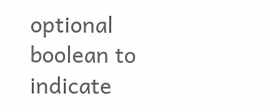optional boolean to indicate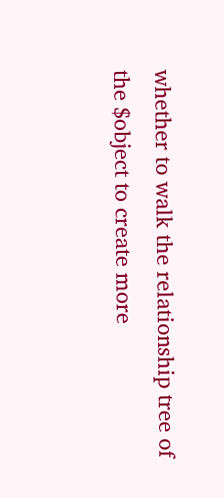whether to walk the relationship tree of the $object to create more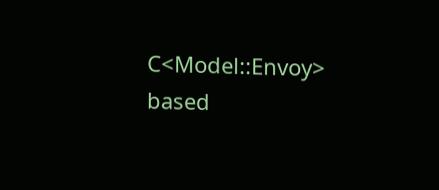C<Model::Envoy> based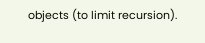objects (to limit recursion).